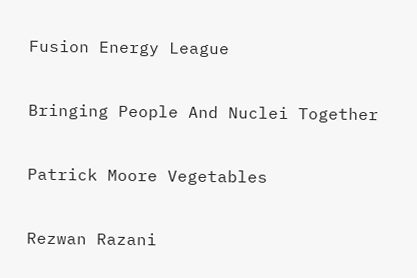Fusion Energy League

Bringing People And Nuclei Together

Patrick Moore Vegetables

Rezwan Razani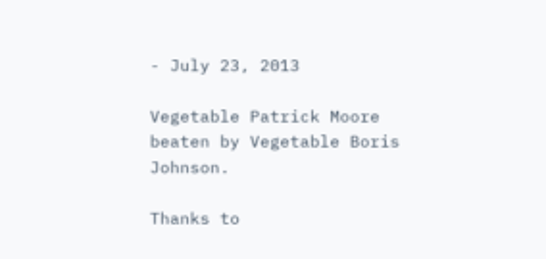- July 23, 2013

Vegetable Patrick Moore beaten by Vegetable Boris Johnson.

Thanks to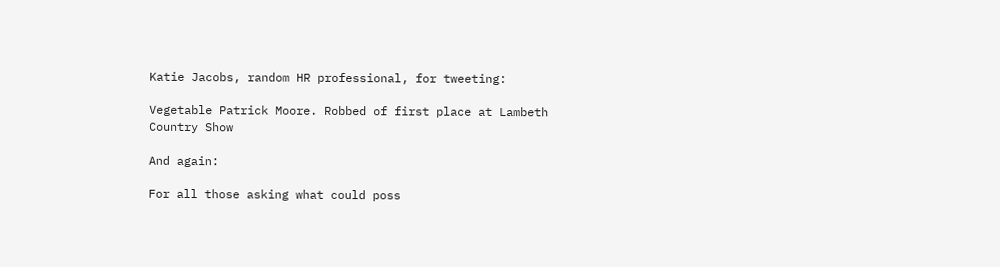Katie Jacobs, random HR professional, for tweeting:

Vegetable Patrick Moore. Robbed of first place at Lambeth Country Show

And again:

For all those asking what could poss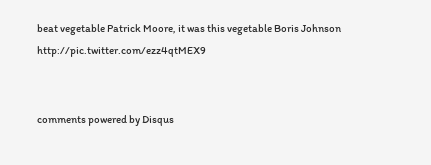beat vegetable Patrick Moore, it was this vegetable Boris Johnson http://pic.twitter.com/ezz4qtMEX9


comments powered by Disqus